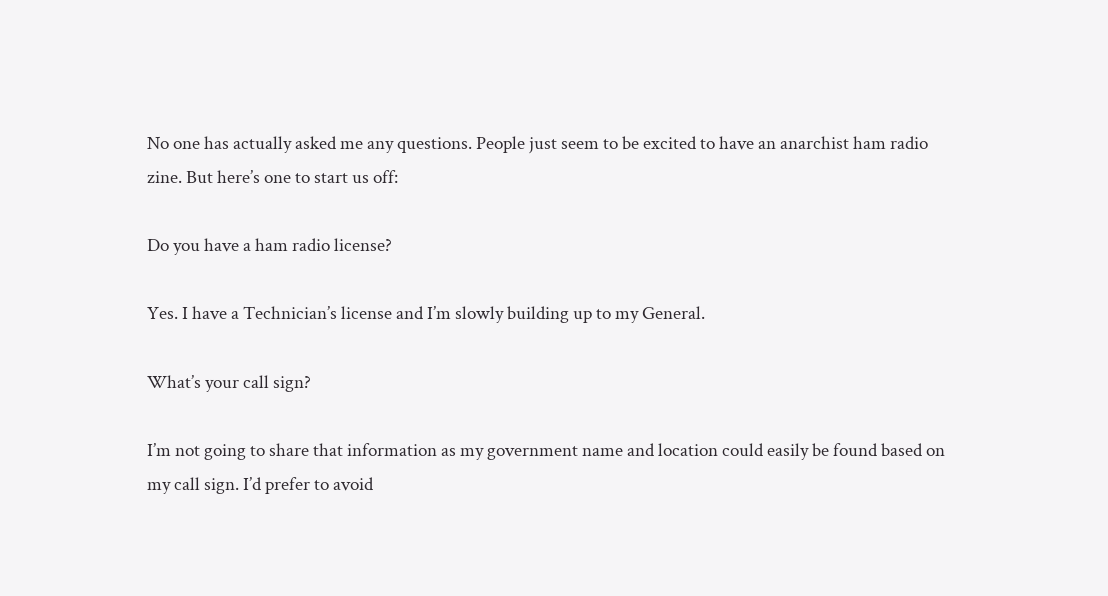No one has actually asked me any questions. People just seem to be excited to have an anarchist ham radio zine. But here’s one to start us off:

Do you have a ham radio license?

Yes. I have a Technician’s license and I’m slowly building up to my General.

What’s your call sign?

I’m not going to share that information as my government name and location could easily be found based on my call sign. I’d prefer to avoid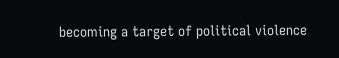becoming a target of political violence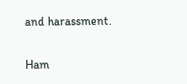and harassment.

Ham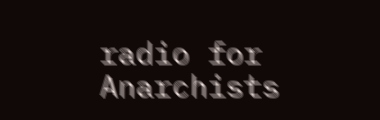radio for Anarchists